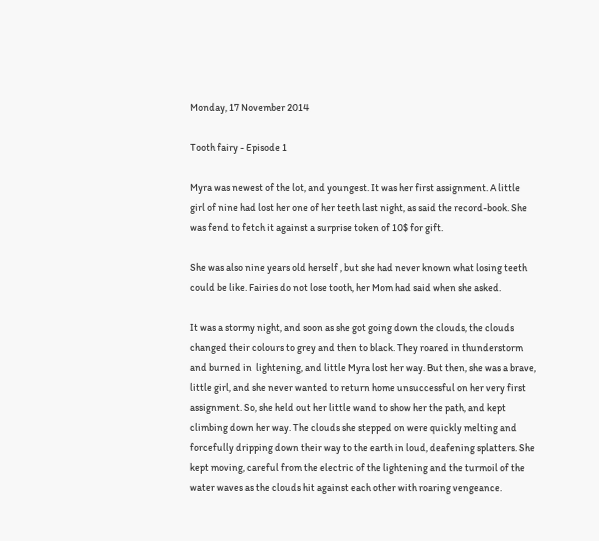Monday, 17 November 2014

Tooth fairy - Episode 1

Myra was newest of the lot, and youngest. It was her first assignment. A little girl of nine had lost her one of her teeth last night, as said the record-book. She was fend to fetch it against a surprise token of 10$ for gift.

She was also nine years old herself , but she had never known what losing teeth could be like. Fairies do not lose tooth, her Mom had said when she asked.

It was a stormy night, and soon as she got going down the clouds, the clouds changed their colours to grey and then to black. They roared in thunderstorm and burned in  lightening, and little Myra lost her way. But then, she was a brave, little girl, and she never wanted to return home unsuccessful on her very first assignment. So, she held out her little wand to show her the path, and kept climbing down her way. The clouds she stepped on were quickly melting and forcefully dripping down their way to the earth in loud, deafening splatters. She kept moving, careful from the electric of the lightening and the turmoil of the water waves as the clouds hit against each other with roaring vengeance.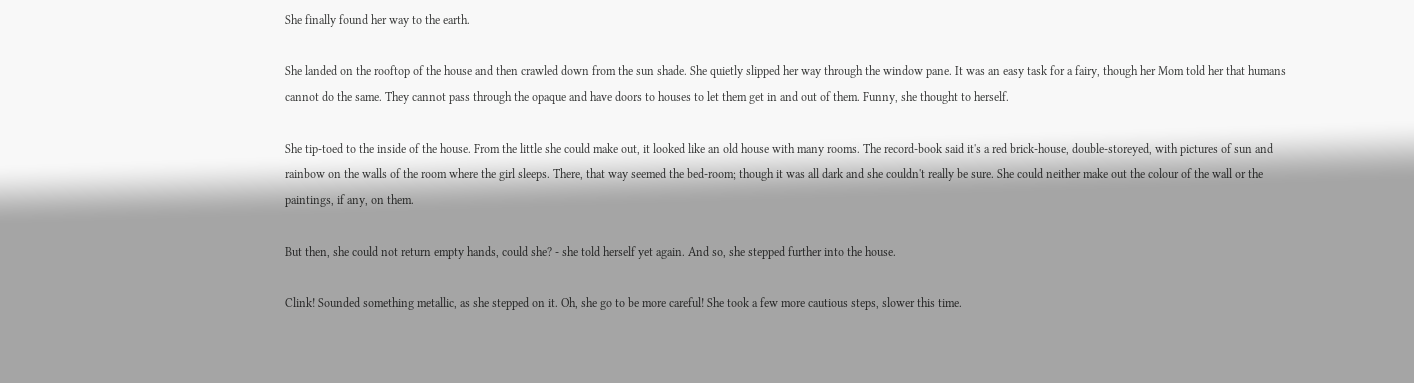She finally found her way to the earth.

She landed on the rooftop of the house and then crawled down from the sun shade. She quietly slipped her way through the window pane. It was an easy task for a fairy, though her Mom told her that humans cannot do the same. They cannot pass through the opaque and have doors to houses to let them get in and out of them. Funny, she thought to herself.

She tip-toed to the inside of the house. From the little she could make out, it looked like an old house with many rooms. The record-book said it's a red brick-house, double-storeyed, with pictures of sun and rainbow on the walls of the room where the girl sleeps. There, that way seemed the bed-room; though it was all dark and she couldn't really be sure. She could neither make out the colour of the wall or the paintings, if any, on them.

But then, she could not return empty hands, could she? - she told herself yet again. And so, she stepped further into the house.

Clink! Sounded something metallic, as she stepped on it. Oh, she go to be more careful! She took a few more cautious steps, slower this time.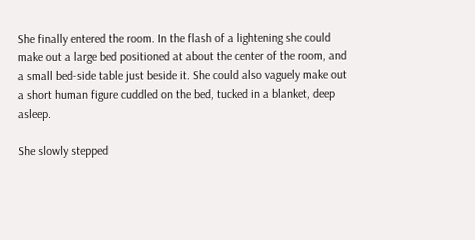She finally entered the room. In the flash of a lightening she could make out a large bed positioned at about the center of the room, and a small bed-side table just beside it. She could also vaguely make out a short human figure cuddled on the bed, tucked in a blanket, deep asleep.

She slowly stepped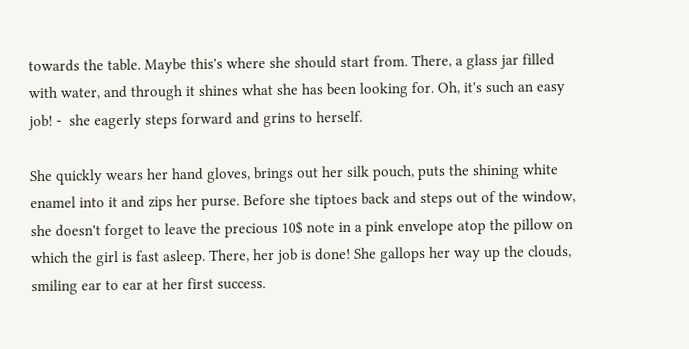towards the table. Maybe this's where she should start from. There, a glass jar filled with water, and through it shines what she has been looking for. Oh, it's such an easy job! -  she eagerly steps forward and grins to herself.

She quickly wears her hand gloves, brings out her silk pouch, puts the shining white enamel into it and zips her purse. Before she tiptoes back and steps out of the window, she doesn't forget to leave the precious 10$ note in a pink envelope atop the pillow on which the girl is fast asleep. There, her job is done! She gallops her way up the clouds, smiling ear to ear at her first success.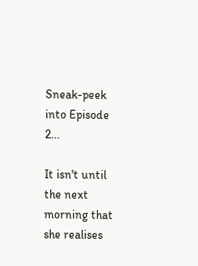Sneak-peek into Episode 2...

It isn't until the next morning that she realises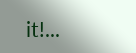it!...